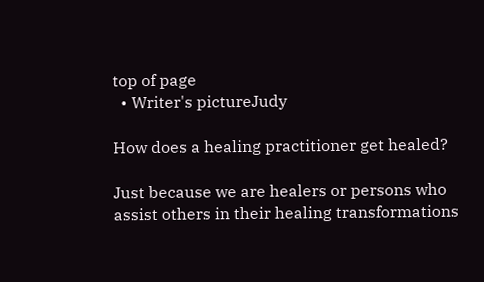top of page
  • Writer's pictureJudy

How does a healing practitioner get healed?

Just because we are healers or persons who assist others in their healing transformations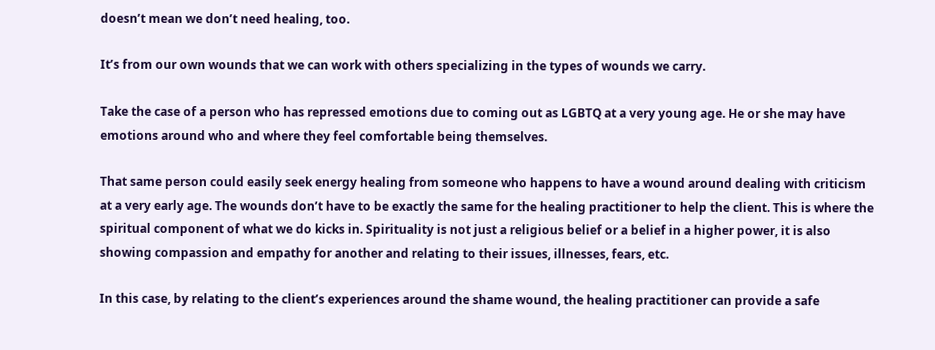doesn’t mean we don’t need healing, too.

It’s from our own wounds that we can work with others specializing in the types of wounds we carry.

Take the case of a person who has repressed emotions due to coming out as LGBTQ at a very young age. He or she may have emotions around who and where they feel comfortable being themselves.

That same person could easily seek energy healing from someone who happens to have a wound around dealing with criticism at a very early age. The wounds don’t have to be exactly the same for the healing practitioner to help the client. This is where the spiritual component of what we do kicks in. Spirituality is not just a religious belief or a belief in a higher power, it is also showing compassion and empathy for another and relating to their issues, illnesses, fears, etc.

In this case, by relating to the client’s experiences around the shame wound, the healing practitioner can provide a safe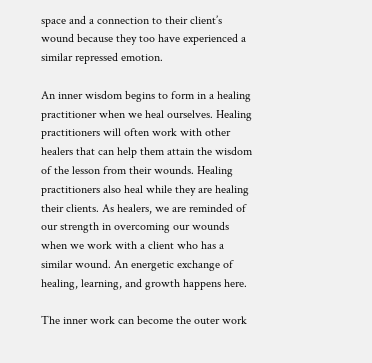space and a connection to their client’s wound because they too have experienced a similar repressed emotion.

An inner wisdom begins to form in a healing practitioner when we heal ourselves. Healing practitioners will often work with other healers that can help them attain the wisdom of the lesson from their wounds. Healing practitioners also heal while they are healing their clients. As healers, we are reminded of our strength in overcoming our wounds when we work with a client who has a similar wound. An energetic exchange of healing, learning, and growth happens here.

The inner work can become the outer work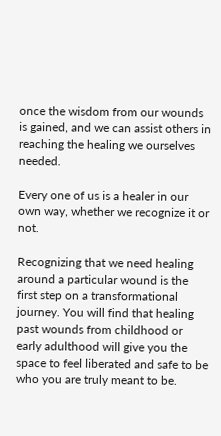once the wisdom from our wounds is gained, and we can assist others in reaching the healing we ourselves needed.

Every one of us is a healer in our own way, whether we recognize it or not.

Recognizing that we need healing around a particular wound is the first step on a transformational journey. You will find that healing past wounds from childhood or early adulthood will give you the space to feel liberated and safe to be who you are truly meant to be.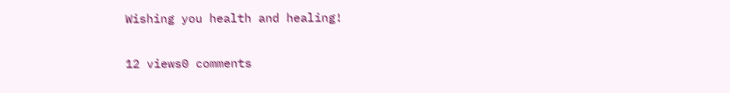Wishing you health and healing!

12 views0 comments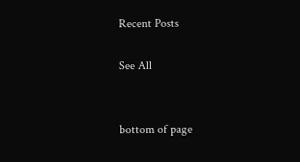Recent Posts

See All


bottom of page